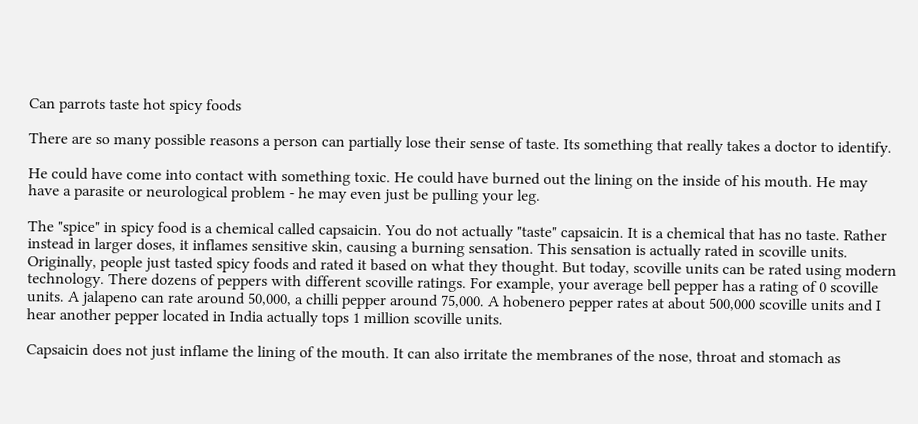Can parrots taste hot spicy foods

There are so many possible reasons a person can partially lose their sense of taste. Its something that really takes a doctor to identify.

He could have come into contact with something toxic. He could have burned out the lining on the inside of his mouth. He may have a parasite or neurological problem - he may even just be pulling your leg.

The "spice" in spicy food is a chemical called capsaicin. You do not actually "taste" capsaicin. It is a chemical that has no taste. Rather instead in larger doses, it inflames sensitive skin, causing a burning sensation. This sensation is actually rated in scoville units. Originally, people just tasted spicy foods and rated it based on what they thought. But today, scoville units can be rated using modern technology. There dozens of peppers with different scoville ratings. For example, your average bell pepper has a rating of 0 scoville units. A jalapeno can rate around 50,000, a chilli pepper around 75,000. A hobenero pepper rates at about 500,000 scoville units and I hear another pepper located in India actually tops 1 million scoville units.

Capsaicin does not just inflame the lining of the mouth. It can also irritate the membranes of the nose, throat and stomach as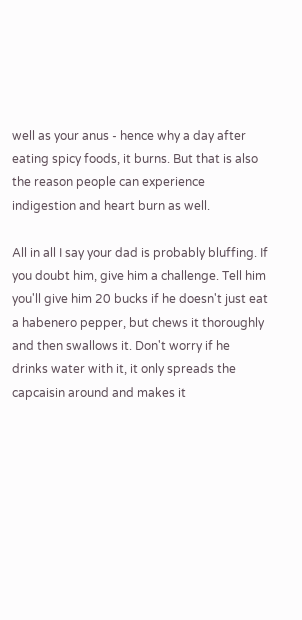well as your anus - hence why a day after eating spicy foods, it burns. But that is also the reason people can experience indigestion and heart burn as well.

All in all I say your dad is probably bluffing. If you doubt him, give him a challenge. Tell him you'll give him 20 bucks if he doesn't just eat a habenero pepper, but chews it thoroughly and then swallows it. Don't worry if he drinks water with it, it only spreads the capcaisin around and makes it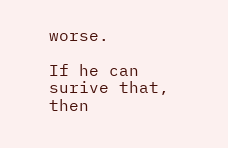worse.

If he can surive that, then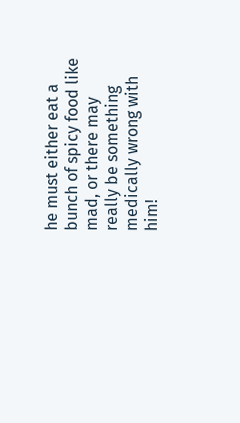he must either eat a bunch of spicy food like mad, or there may really be something medically wrong with him!